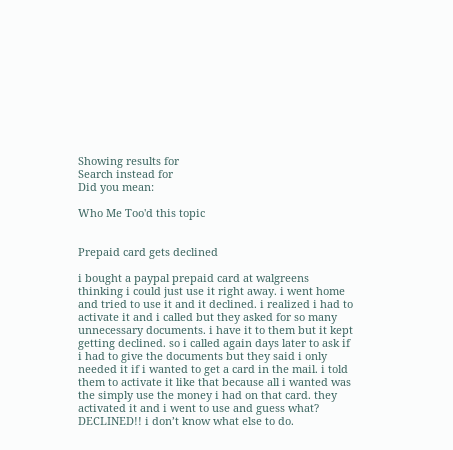Showing results for
Search instead for
Did you mean:

Who Me Too'd this topic


Prepaid card gets declined

i bought a paypal prepaid card at walgreens thinking i could just use it right away. i went home and tried to use it and it declined. i realized i had to activate it and i called but they asked for so many unnecessary documents. i have it to them but it kept getting declined. so i called again days later to ask if i had to give the documents but they said i only needed it if i wanted to get a card in the mail. i told them to activate it like that because all i wanted was the simply use the money i had on that card. they activated it and i went to use and guess what? DECLINED!! i don’t know what else to do.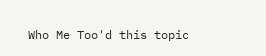Who Me Too'd this topic